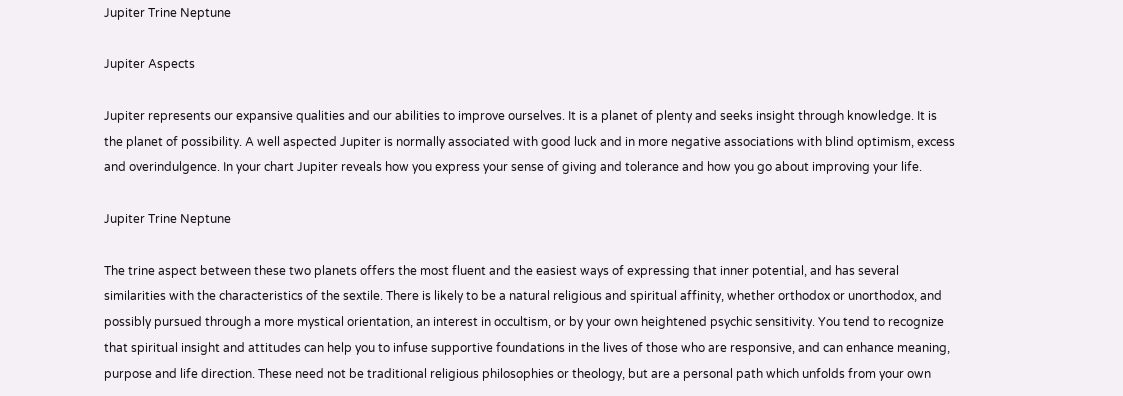Jupiter Trine Neptune

Jupiter Aspects

Jupiter represents our expansive qualities and our abilities to improve ourselves. It is a planet of plenty and seeks insight through knowledge. It is the planet of possibility. A well aspected Jupiter is normally associated with good luck and in more negative associations with blind optimism, excess and overindulgence. In your chart Jupiter reveals how you express your sense of giving and tolerance and how you go about improving your life.

Jupiter Trine Neptune

The trine aspect between these two planets offers the most fluent and the easiest ways of expressing that inner potential, and has several similarities with the characteristics of the sextile. There is likely to be a natural religious and spiritual affinity, whether orthodox or unorthodox, and possibly pursued through a more mystical orientation, an interest in occultism, or by your own heightened psychic sensitivity. You tend to recognize that spiritual insight and attitudes can help you to infuse supportive foundations in the lives of those who are responsive, and can enhance meaning, purpose and life direction. These need not be traditional religious philosophies or theology, but are a personal path which unfolds from your own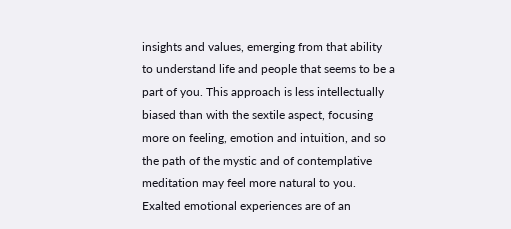insights and values, emerging from that ability to understand life and people that seems to be a part of you. This approach is less intellectually biased than with the sextile aspect, focusing more on feeling, emotion and intuition, and so the path of the mystic and of contemplative meditation may feel more natural to you. Exalted emotional experiences are of an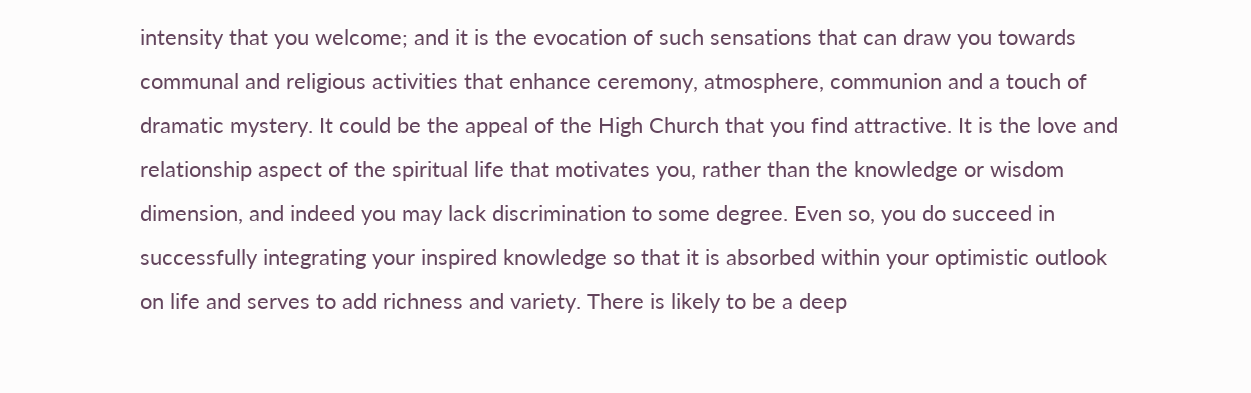intensity that you welcome; and it is the evocation of such sensations that can draw you towards communal and religious activities that enhance ceremony, atmosphere, communion and a touch of dramatic mystery. It could be the appeal of the High Church that you find attractive. It is the love and relationship aspect of the spiritual life that motivates you, rather than the knowledge or wisdom dimension, and indeed you may lack discrimination to some degree. Even so, you do succeed in successfully integrating your inspired knowledge so that it is absorbed within your optimistic outlook on life and serves to add richness and variety. There is likely to be a deep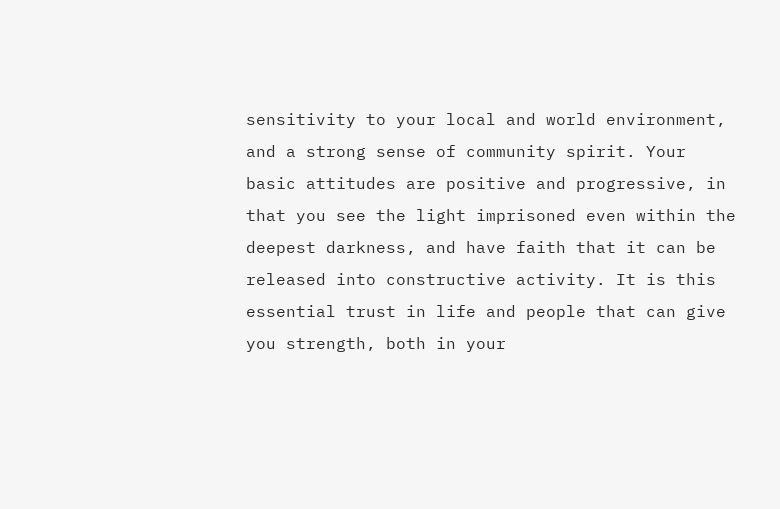sensitivity to your local and world environment, and a strong sense of community spirit. Your basic attitudes are positive and progressive, in that you see the light imprisoned even within the deepest darkness, and have faith that it can be released into constructive activity. It is this essential trust in life and people that can give you strength, both in your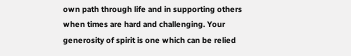own path through life and in supporting others when times are hard and challenging. Your generosity of spirit is one which can be relied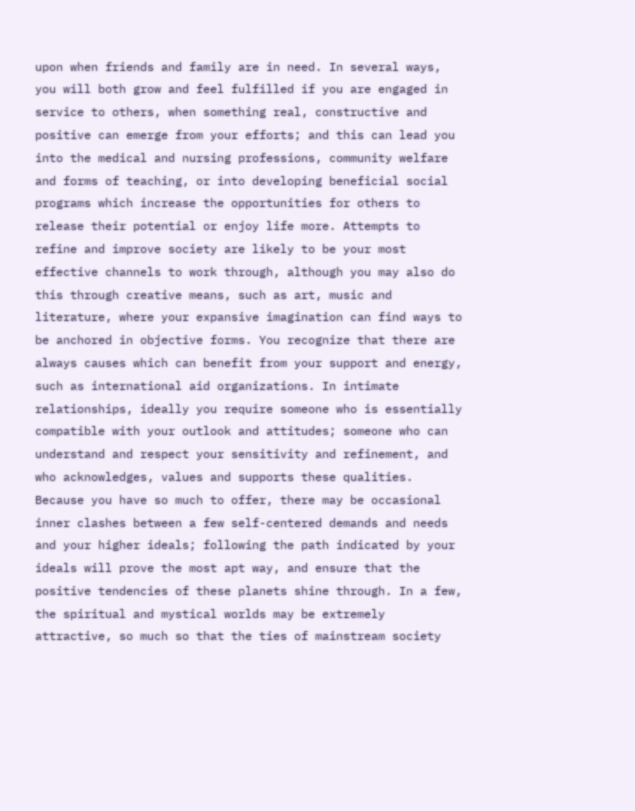upon when friends and family are in need. In several ways, you will both grow and feel fulfilled if you are engaged in service to others, when something real, constructive and positive can emerge from your efforts; and this can lead you into the medical and nursing professions, community welfare and forms of teaching, or into developing beneficial social programs which increase the opportunities for others to release their potential or enjoy life more. Attempts to refine and improve society are likely to be your most effective channels to work through, although you may also do this through creative means, such as art, music and literature, where your expansive imagination can find ways to be anchored in objective forms. You recognize that there are always causes which can benefit from your support and energy, such as international aid organizations. In intimate relationships, ideally you require someone who is essentially compatible with your outlook and attitudes; someone who can understand and respect your sensitivity and refinement, and who acknowledges, values and supports these qualities. Because you have so much to offer, there may be occasional inner clashes between a few self-centered demands and needs and your higher ideals; following the path indicated by your ideals will prove the most apt way, and ensure that the positive tendencies of these planets shine through. In a few, the spiritual and mystical worlds may be extremely attractive, so much so that the ties of mainstream society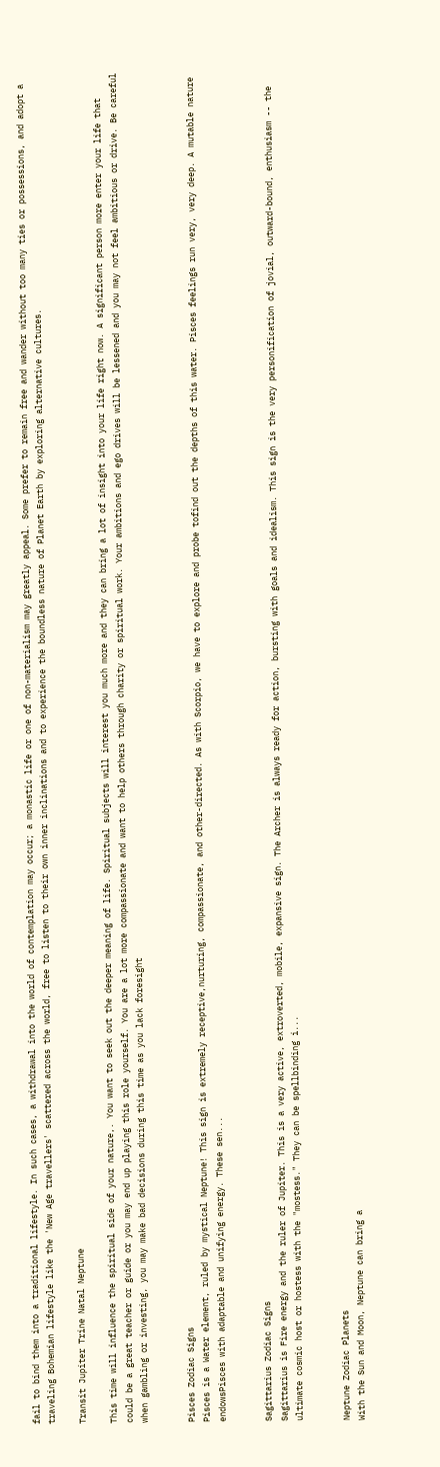fail to bind them into a traditional lifestyle. In such cases, a withdrawal into the world of contemplation may occur; a monastic life or one of non-materialism may greatly appeal. Some prefer to remain free and wander without too many ties or possessions, and adopt a traveling Bohemian lifestyle like the 'New Age travellers' scattered across the world, free to listen to their own inner inclinations and to experience the boundless nature of Planet Earth by exploring alternative cultures.

Transit Jupiter Trine Natal Neptune

This time will influence the spiritual side of your nature,. You want to seek out the deeper meaning of life. Spiritual subjects will interest you much more and they can bring a lot of insight into your life right now. A significant person more enter your life that could be a great teacher or guide or you may end up playing this role yourself. You are a lot more compassionate and want to help others through charity or spiritual work. Your ambitions and ego drives will be lessened and you may not feel ambitious or drive. Be careful when gambling or investing, you may make bad decisions during this time as you lack foresight


Pisces Zodiac Signs
Pisces is a Water element, ruled by mystical Neptune! This sign is extremely receptive,nurturing, compassionate, and other-directed. As with Scorpio, we have to explore and probe tofind out the depths of this water. Pisces feelings run very, very deep. A mutable nature endowsPisces with adaptable and unifying energy. These sen...


Sagittarius Zodiac Signs
Sagittarius is Fire energy and the ruler of Jupiter. This is a very active, extroverted, mobile, expansive sign. The Archer is always ready for action, bursting with goals and idealism. This sign is the very personification of jovial, outward-bound, enthusiasm -- the ultimate cosmic host or hostess with the "mostess." They can be spellbinding i...


Neptune Zodiac Planets
With the Sun and Moon, Neptune can bring a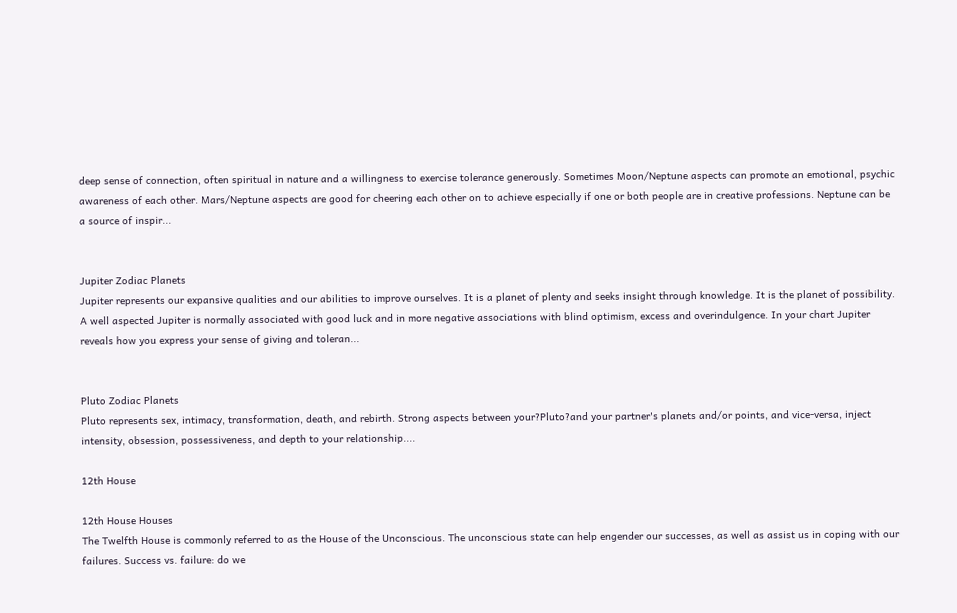deep sense of connection, often spiritual in nature and a willingness to exercise tolerance generously. Sometimes Moon/Neptune aspects can promote an emotional, psychic awareness of each other. Mars/Neptune aspects are good for cheering each other on to achieve especially if one or both people are in creative professions. Neptune can be a source of inspir...


Jupiter Zodiac Planets
Jupiter represents our expansive qualities and our abilities to improve ourselves. It is a planet of plenty and seeks insight through knowledge. It is the planet of possibility. A well aspected Jupiter is normally associated with good luck and in more negative associations with blind optimism, excess and overindulgence. In your chart Jupiter reveals how you express your sense of giving and toleran...


Pluto Zodiac Planets
Pluto represents sex, intimacy, transformation, death, and rebirth. Strong aspects between your?Pluto?and your partner's planets and/or points, and vice-versa, inject intensity, obsession, possessiveness, and depth to your relationship....

12th House

12th House Houses
The Twelfth House is commonly referred to as the House of the Unconscious. The unconscious state can help engender our successes, as well as assist us in coping with our failures. Success vs. failure: do we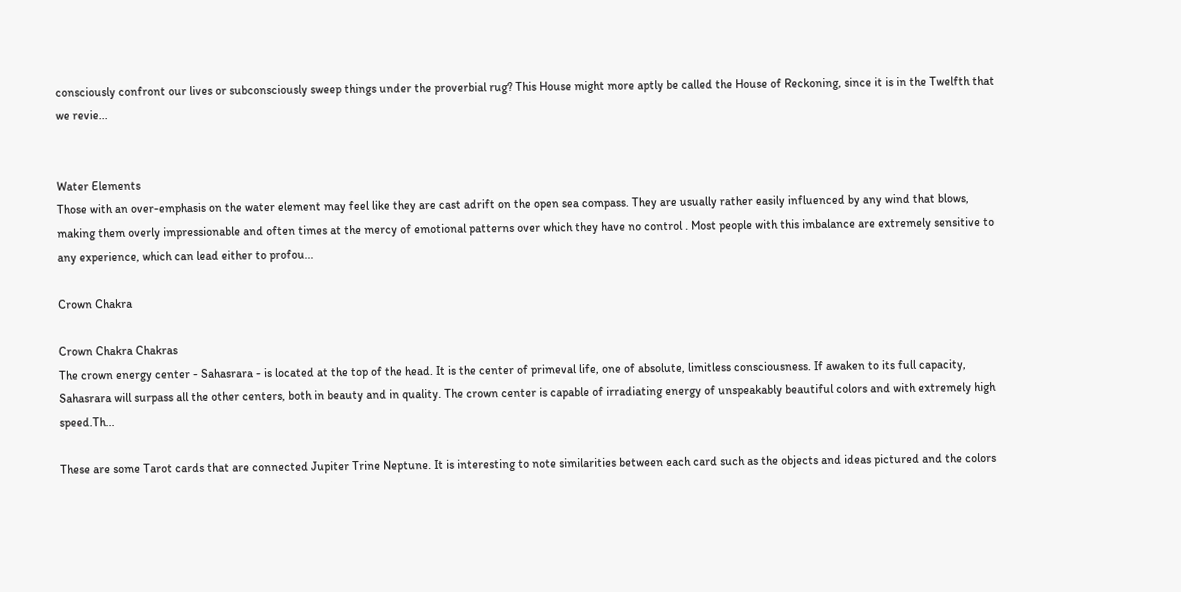consciously confront our lives or subconsciously sweep things under the proverbial rug? This House might more aptly be called the House of Reckoning, since it is in the Twelfth that we revie...


Water Elements
Those with an over-emphasis on the water element may feel like they are cast adrift on the open sea compass. They are usually rather easily influenced by any wind that blows, making them overly impressionable and often times at the mercy of emotional patterns over which they have no control . Most people with this imbalance are extremely sensitive to any experience, which can lead either to profou...

Crown Chakra

Crown Chakra Chakras
The crown energy center - Sahasrara - is located at the top of the head. It is the center of primeval life, one of absolute, limitless consciousness. If awaken to its full capacity, Sahasrara will surpass all the other centers, both in beauty and in quality. The crown center is capable of irradiating energy of unspeakably beautiful colors and with extremely high speed.Th...

These are some Tarot cards that are connected Jupiter Trine Neptune. It is interesting to note similarities between each card such as the objects and ideas pictured and the colors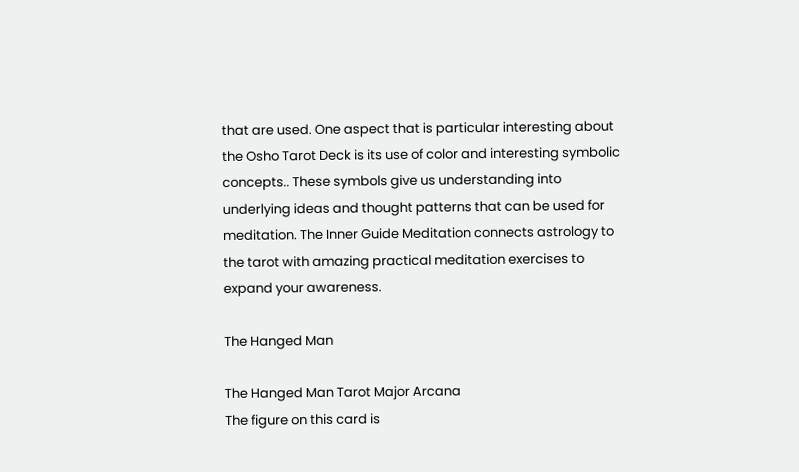that are used. One aspect that is particular interesting about the Osho Tarot Deck is its use of color and interesting symbolic concepts.. These symbols give us understanding into underlying ideas and thought patterns that can be used for meditation. The Inner Guide Meditation connects astrology to the tarot with amazing practical meditation exercises to expand your awareness.

The Hanged Man

The Hanged Man Tarot Major Arcana
The figure on this card is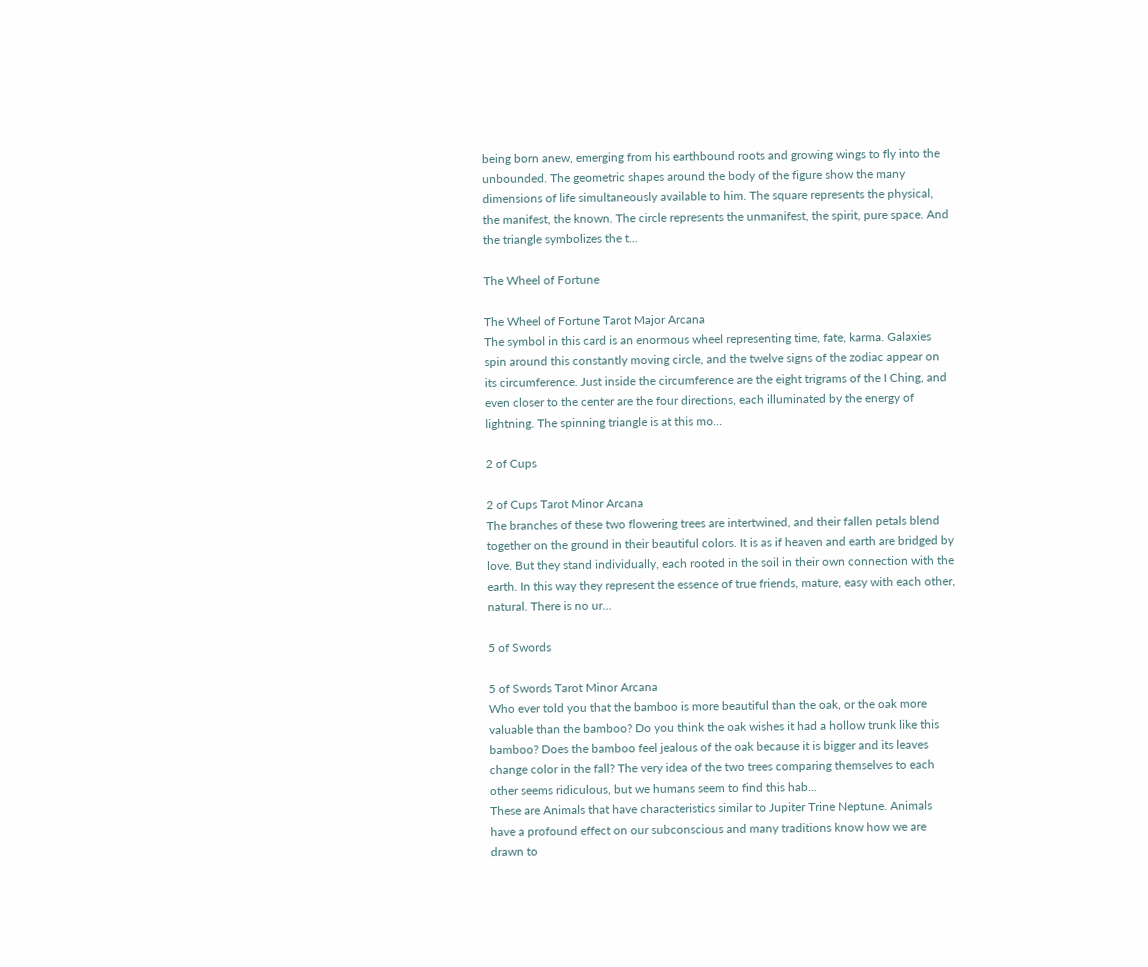being born anew, emerging from his earthbound roots and growing wings to fly into the unbounded. The geometric shapes around the body of the figure show the many dimensions of life simultaneously available to him. The square represents the physical, the manifest, the known. The circle represents the unmanifest, the spirit, pure space. And the triangle symbolizes the t...

The Wheel of Fortune

The Wheel of Fortune Tarot Major Arcana
The symbol in this card is an enormous wheel representing time, fate, karma. Galaxies spin around this constantly moving circle, and the twelve signs of the zodiac appear on its circumference. Just inside the circumference are the eight trigrams of the I Ching, and even closer to the center are the four directions, each illuminated by the energy of lightning. The spinning triangle is at this mo...

2 of Cups

2 of Cups Tarot Minor Arcana
The branches of these two flowering trees are intertwined, and their fallen petals blend together on the ground in their beautiful colors. It is as if heaven and earth are bridged by love. But they stand individually, each rooted in the soil in their own connection with the earth. In this way they represent the essence of true friends, mature, easy with each other, natural. There is no ur...

5 of Swords

5 of Swords Tarot Minor Arcana
Who ever told you that the bamboo is more beautiful than the oak, or the oak more valuable than the bamboo? Do you think the oak wishes it had a hollow trunk like this bamboo? Does the bamboo feel jealous of the oak because it is bigger and its leaves change color in the fall? The very idea of the two trees comparing themselves to each other seems ridiculous, but we humans seem to find this hab...
These are Animals that have characteristics similar to Jupiter Trine Neptune. Animals have a profound effect on our subconscious and many traditions know how we are drawn to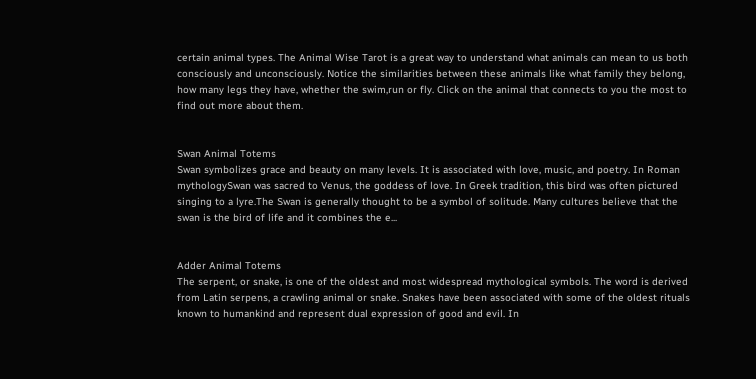certain animal types. The Animal Wise Tarot is a great way to understand what animals can mean to us both consciously and unconsciously. Notice the similarities between these animals like what family they belong, how many legs they have, whether the swim,run or fly. Click on the animal that connects to you the most to find out more about them.


Swan Animal Totems
Swan symbolizes grace and beauty on many levels. It is associated with love, music, and poetry. In Roman mythologySwan was sacred to Venus, the goddess of love. In Greek tradition, this bird was often pictured singing to a lyre.The Swan is generally thought to be a symbol of solitude. Many cultures believe that the swan is the bird of life and it combines the e...


Adder Animal Totems
The serpent, or snake, is one of the oldest and most widespread mythological symbols. The word is derived from Latin serpens, a crawling animal or snake. Snakes have been associated with some of the oldest rituals known to humankind and represent dual expression of good and evil. In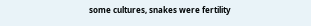some cultures, snakes were fertility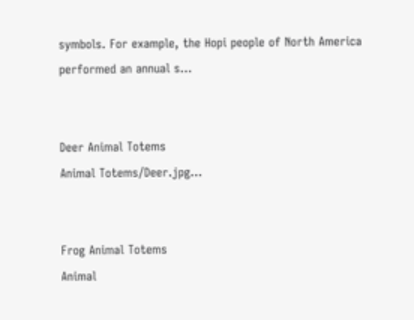symbols. For example, the Hopi people of North America performed an annual s...


Deer Animal Totems
Animal Totems/Deer.jpg...


Frog Animal Totems
Animal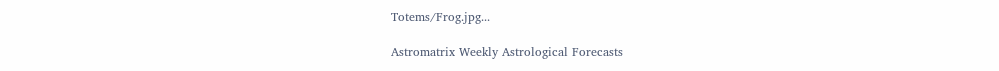Totems/Frog.jpg...

Astromatrix Weekly Astrological Forecasts